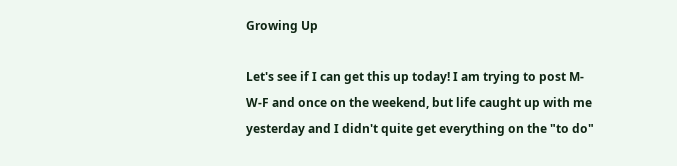Growing Up

Let's see if I can get this up today! I am trying to post M-W-F and once on the weekend, but life caught up with me yesterday and I didn't quite get everything on the "to do"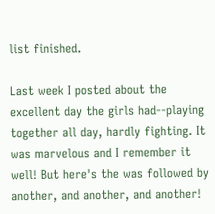list finished.

Last week I posted about the excellent day the girls had--playing together all day, hardly fighting. It was marvelous and I remember it well! But here's the was followed by another, and another, and another!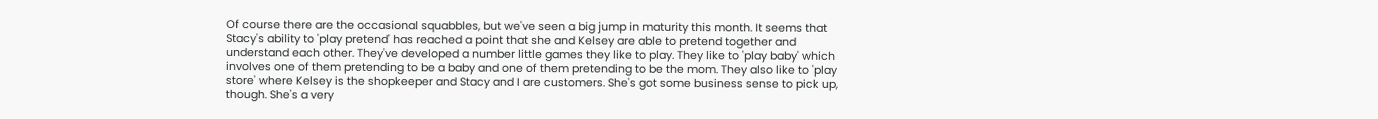Of course there are the occasional squabbles, but we've seen a big jump in maturity this month. It seems that Stacy's ability to 'play pretend' has reached a point that she and Kelsey are able to pretend together and understand each other. They've developed a number little games they like to play. They like to 'play baby' which involves one of them pretending to be a baby and one of them pretending to be the mom. They also like to 'play store' where Kelsey is the shopkeeper and Stacy and I are customers. She's got some business sense to pick up, though. She's a very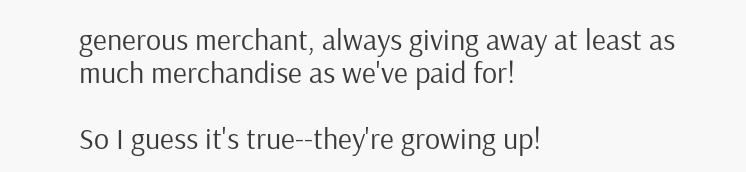generous merchant, always giving away at least as much merchandise as we've paid for!

So I guess it's true--they're growing up!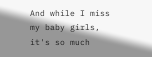And while I miss my baby girls, it's so much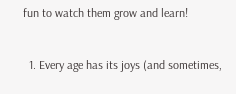fun to watch them grow and learn!


  1. Every age has its joys (and sometimes,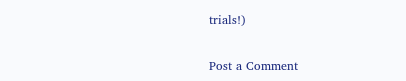trials!)


Post a Comment